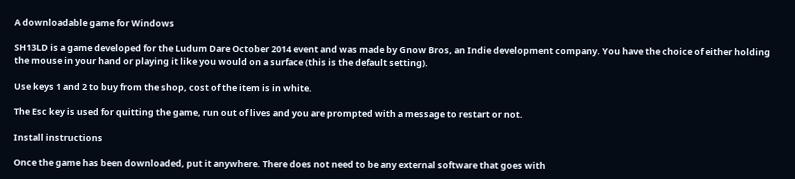A downloadable game for Windows

SH13LD is a game developed for the Ludum Dare October 2014 event and was made by Gnow Bros, an Indie development company. You have the choice of either holding the mouse in your hand or playing it like you would on a surface (this is the default setting).

Use keys 1 and 2 to buy from the shop, cost of the item is in white.

The Esc key is used for quitting the game, run out of lives and you are prompted with a message to restart or not.

Install instructions

Once the game has been downloaded, put it anywhere. There does not need to be any external software that goes with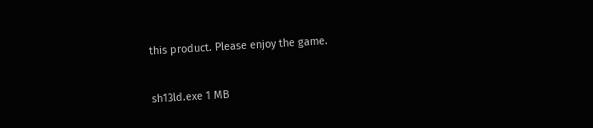this product. Please enjoy the game.


sh13ld.exe 1 MB